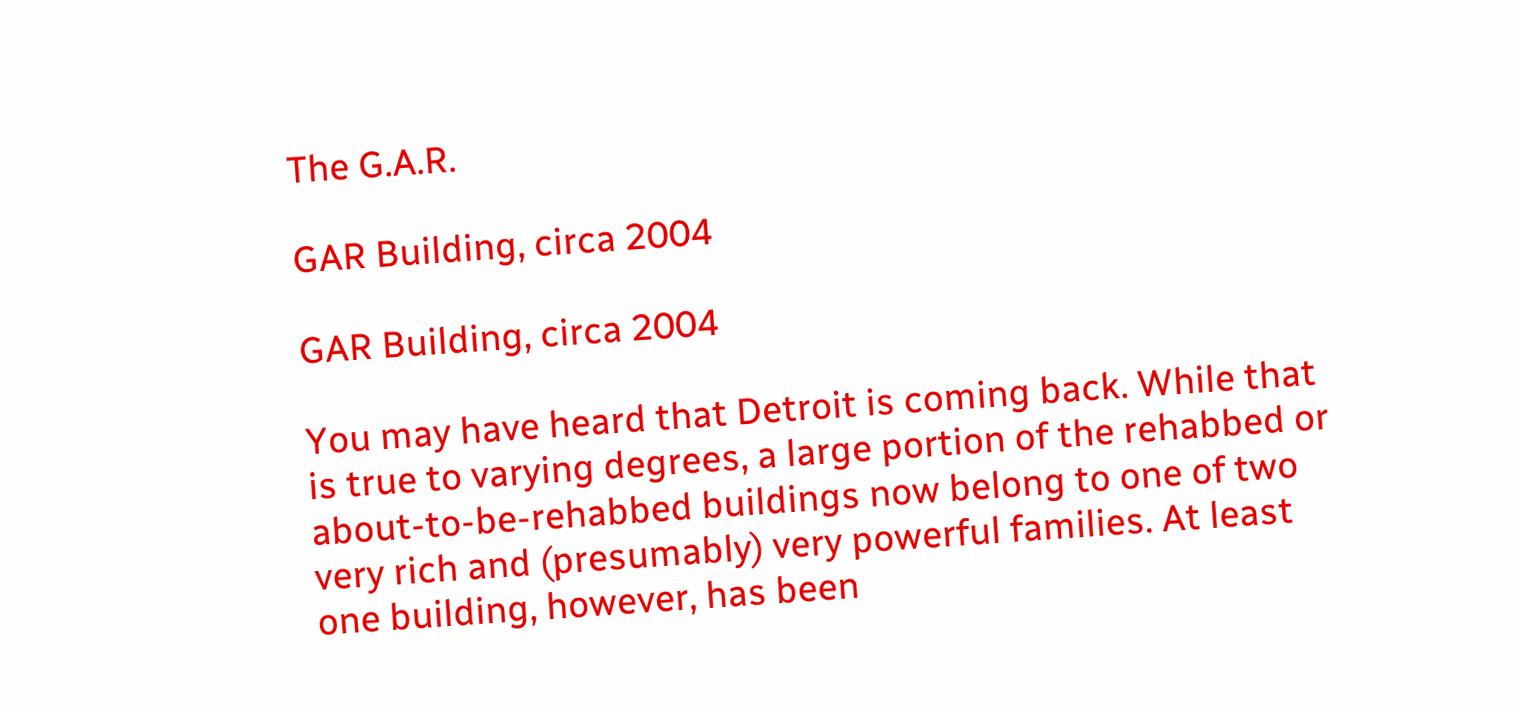The G.A.R.

GAR Building, circa 2004

GAR Building, circa 2004

You may have heard that Detroit is coming back. While that is true to varying degrees, a large portion of the rehabbed or about-to-be-rehabbed buildings now belong to one of two very rich and (presumably) very powerful families. At least one building, however, has been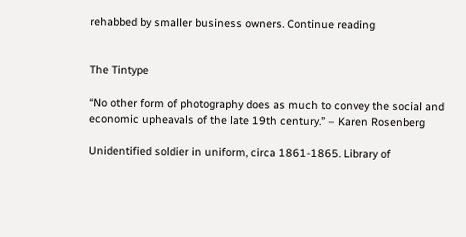rehabbed by smaller business owners. Continue reading


The Tintype

“No other form of photography does as much to convey the social and economic upheavals of the late 19th century.” – Karen Rosenberg

Unidentified soldier in uniform, circa 1861-1865. Library of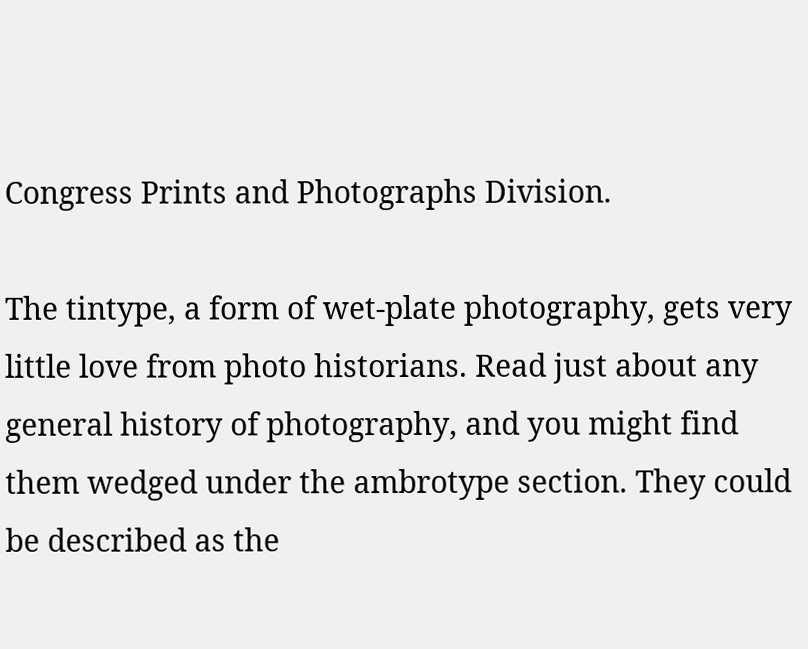Congress Prints and Photographs Division.

The tintype, a form of wet-plate photography, gets very little love from photo historians. Read just about any general history of photography, and you might find them wedged under the ambrotype section. They could be described as the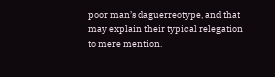poor man’s daguerreotype, and that may explain their typical relegation to mere mention.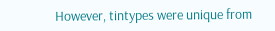However, tintypes were unique from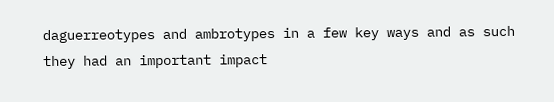daguerreotypes and ambrotypes in a few key ways and as such they had an important impact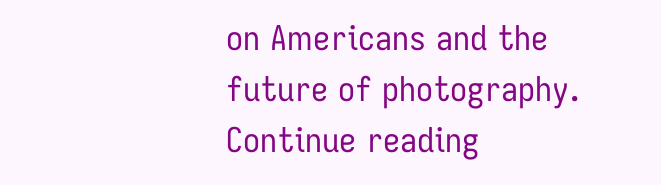on Americans and the future of photography. Continue reading